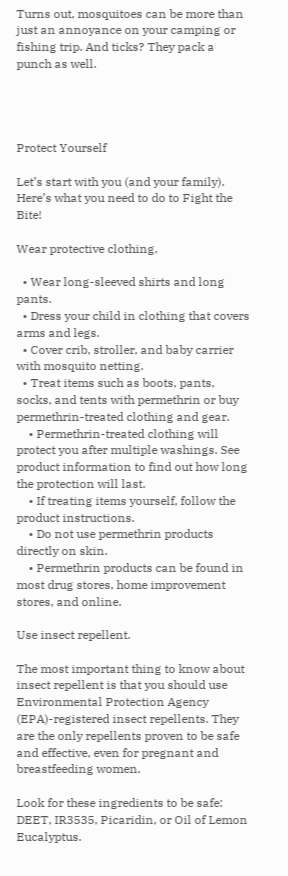Turns out, mosquitoes can be more than just an annoyance on your camping or fishing trip. And ticks? They pack a punch as well.




Protect Yourself

Let’s start with you (and your family). Here’s what you need to do to Fight the Bite!

Wear protective clothing.

  • Wear long-sleeved shirts and long pants.
  • Dress your child in clothing that covers arms and legs.
  • Cover crib, stroller, and baby carrier with mosquito netting.
  • Treat items such as boots, pants, socks, and tents with permethrin or buy permethrin-treated clothing and gear.
    • Permethrin-treated clothing will protect you after multiple washings. See product information to find out how long the protection will last.
    • If treating items yourself, follow the product instructions.
    • Do not use permethrin products directly on skin.
    • Permethrin products can be found in most drug stores, home improvement stores, and online.

Use insect repellent.

The most important thing to know about insect repellent is that you should use Environmental Protection Agency (EPA)-registered insect repellents. They are the only repellents proven to be safe and effective, even for pregnant and breastfeeding women.

Look for these ingredients to be safe: DEET, IR3535, Picaridin, or Oil of Lemon Eucalyptus.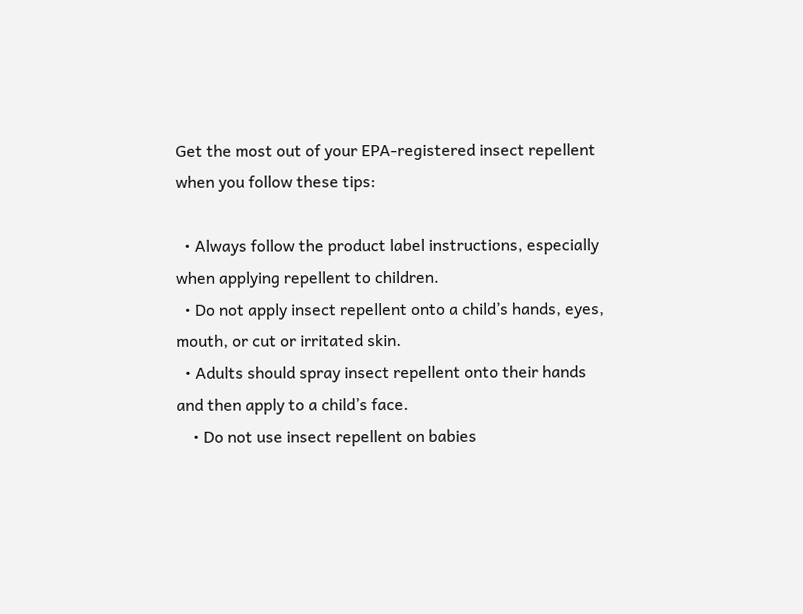Get the most out of your EPA-registered insect repellent when you follow these tips:

  • Always follow the product label instructions, especially when applying repellent to children.
  • Do not apply insect repellent onto a child’s hands, eyes, mouth, or cut or irritated skin.
  • Adults should spray insect repellent onto their hands and then apply to a child’s face.
    • Do not use insect repellent on babies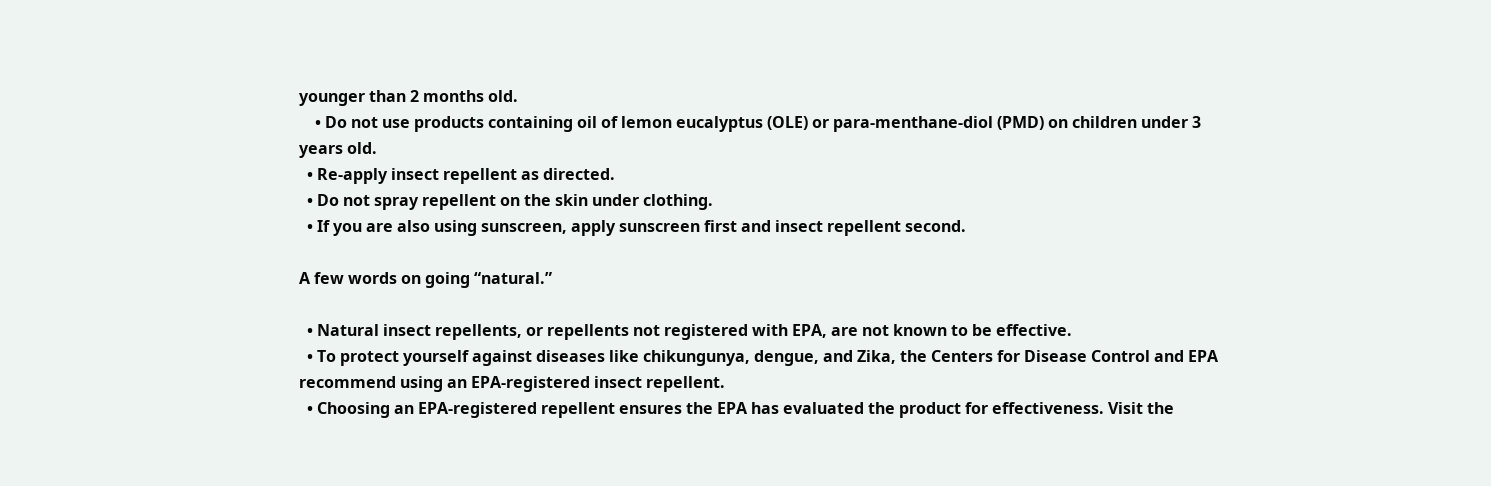younger than 2 months old.
    • Do not use products containing oil of lemon eucalyptus (OLE) or para-menthane-diol (PMD) on children under 3 years old.
  • Re-apply insect repellent as directed.
  • Do not spray repellent on the skin under clothing.
  • If you are also using sunscreen, apply sunscreen first and insect repellent second.

A few words on going “natural.”

  • Natural insect repellents, or repellents not registered with EPA, are not known to be effective.
  • To protect yourself against diseases like chikungunya, dengue, and Zika, the Centers for Disease Control and EPA recommend using an EPA-registered insect repellent.
  • Choosing an EPA-registered repellent ensures the EPA has evaluated the product for effectiveness. Visit the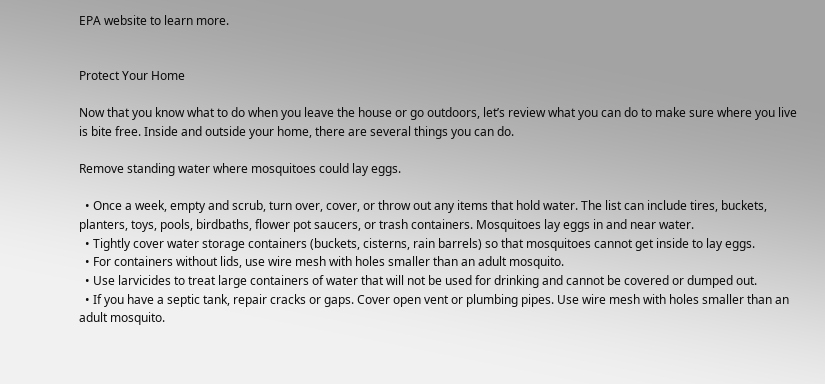EPA website to learn more.


Protect Your Home

Now that you know what to do when you leave the house or go outdoors, let’s review what you can do to make sure where you live is bite free. Inside and outside your home, there are several things you can do.

Remove standing water where mosquitoes could lay eggs.

  • Once a week, empty and scrub, turn over, cover, or throw out any items that hold water. The list can include tires, buckets, planters, toys, pools, birdbaths, flower pot saucers, or trash containers. Mosquitoes lay eggs in and near water.
  • Tightly cover water storage containers (buckets, cisterns, rain barrels) so that mosquitoes cannot get inside to lay eggs.
  • For containers without lids, use wire mesh with holes smaller than an adult mosquito.
  • Use larvicides to treat large containers of water that will not be used for drinking and cannot be covered or dumped out.
  • If you have a septic tank, repair cracks or gaps. Cover open vent or plumbing pipes. Use wire mesh with holes smaller than an adult mosquito.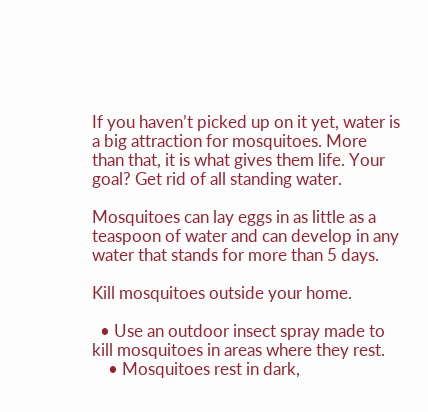If you haven’t picked up on it yet, water is a big attraction for mosquitoes. More than that, it is what gives them life. Your goal? Get rid of all standing water.

Mosquitoes can lay eggs in as little as a teaspoon of water and can develop in any water that stands for more than 5 days.

Kill mosquitoes outside your home.

  • Use an outdoor insect spray made to kill mosquitoes in areas where they rest.
    • Mosquitoes rest in dark,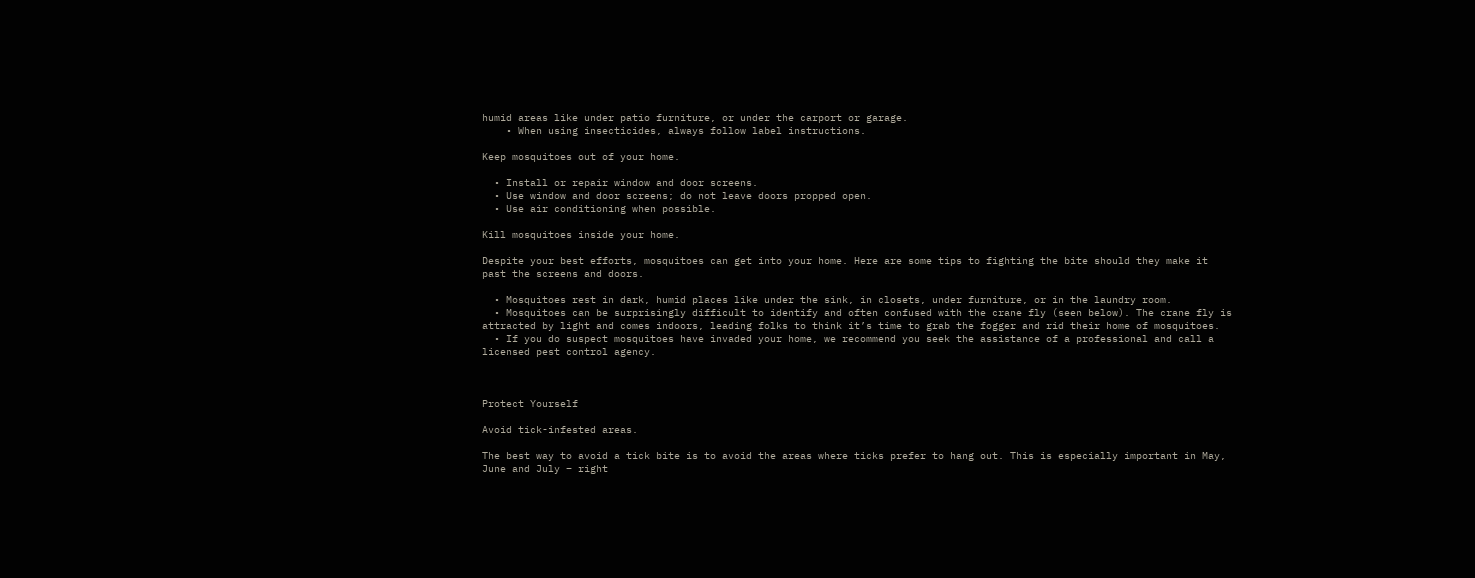humid areas like under patio furniture, or under the carport or garage.
    • When using insecticides, always follow label instructions.

Keep mosquitoes out of your home.

  • Install or repair window and door screens.
  • Use window and door screens; do not leave doors propped open.
  • Use air conditioning when possible.

Kill mosquitoes inside your home.

Despite your best efforts, mosquitoes can get into your home. Here are some tips to fighting the bite should they make it past the screens and doors.

  • Mosquitoes rest in dark, humid places like under the sink, in closets, under furniture, or in the laundry room.
  • Mosquitoes can be surprisingly difficult to identify and often confused with the crane fly (seen below). The crane fly is attracted by light and comes indoors, leading folks to think it’s time to grab the fogger and rid their home of mosquitoes.
  • If you do suspect mosquitoes have invaded your home, we recommend you seek the assistance of a professional and call a licensed pest control agency.



Protect Yourself

Avoid tick-infested areas.

The best way to avoid a tick bite is to avoid the areas where ticks prefer to hang out. This is especially important in May, June and July – right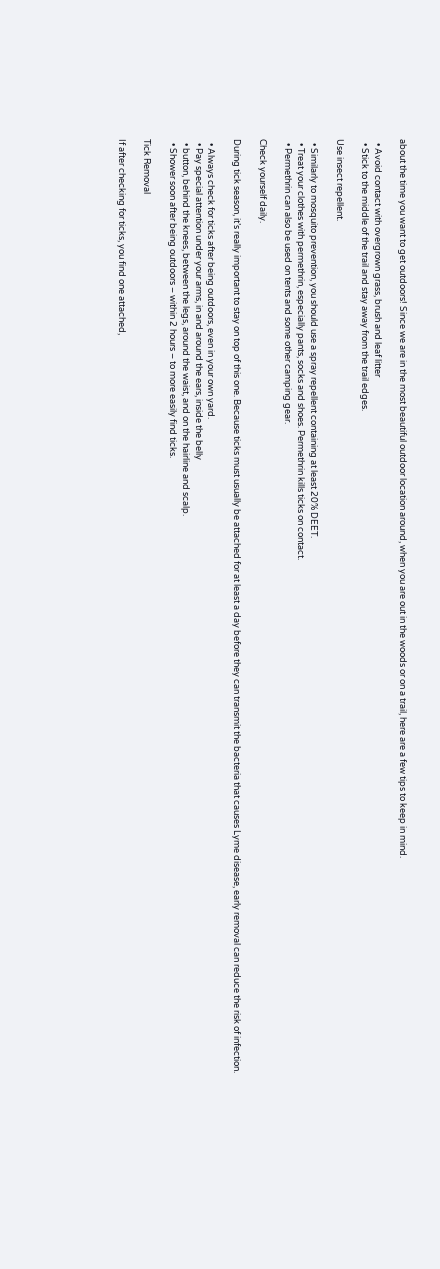about the time you want to get outdoors! Since we are in the most beautiful outdoor location around, when you are out in the woods or on a trail, here are a few tips to keep in mind.

  • Avoid contact with overgrown grass, brush and leaf litter
  • Stick to the middle of the trail and stay away from the trail edges.

Use insect repellent.

  • Similarly to mosquito prevention, you should use a spray repellent containing at least 20% DEET.
  • Treat your clothes with permethrin, especially pants, socks and shoes. Permethrin kills ticks on contact.
  • Permethrin can also be used on tents and some other camping gear.

Check yourself daily.

During tick season, it’s really important to stay on top of this one. Because ticks must usually be attached for at least a day before they can transmit the bacteria that causes Lyme disease, early removal can reduce the risk of infection.

  • Always check for ticks after being outdoors, even in your own yard.
  • Pay special attention under your arms, in and around the ears, inside the belly
  • button, behind the knees, between the legs, around the waist, and on the hairline and scalp.
  • Shower soon after being outdoors – within 2 hours – to more easily find ticks.

Tick Removal

If after checking for ticks, you find one attached,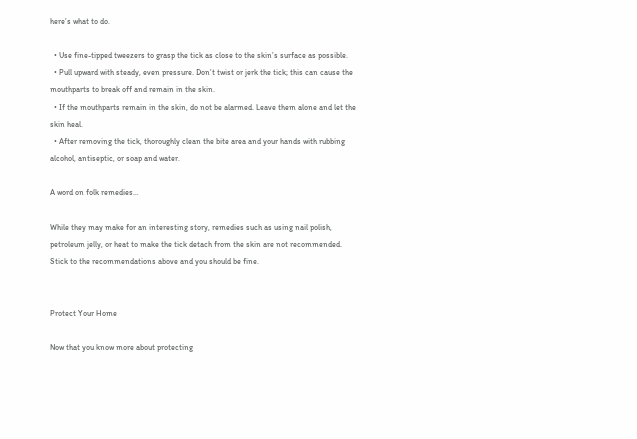here’s what to do.

  • Use fine-tipped tweezers to grasp the tick as close to the skin’s surface as possible.
  • Pull upward with steady, even pressure. Don’t twist or jerk the tick; this can cause the mouthparts to break off and remain in the skin.
  • If the mouthparts remain in the skin, do not be alarmed. Leave them alone and let the skin heal.
  • After removing the tick, thoroughly clean the bite area and your hands with rubbing alcohol, antiseptic, or soap and water.

A word on folk remedies…

While they may make for an interesting story, remedies such as using nail polish, petroleum jelly, or heat to make the tick detach from the skin are not recommended. Stick to the recommendations above and you should be fine.


Protect Your Home

Now that you know more about protecting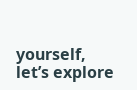yourself, let’s explore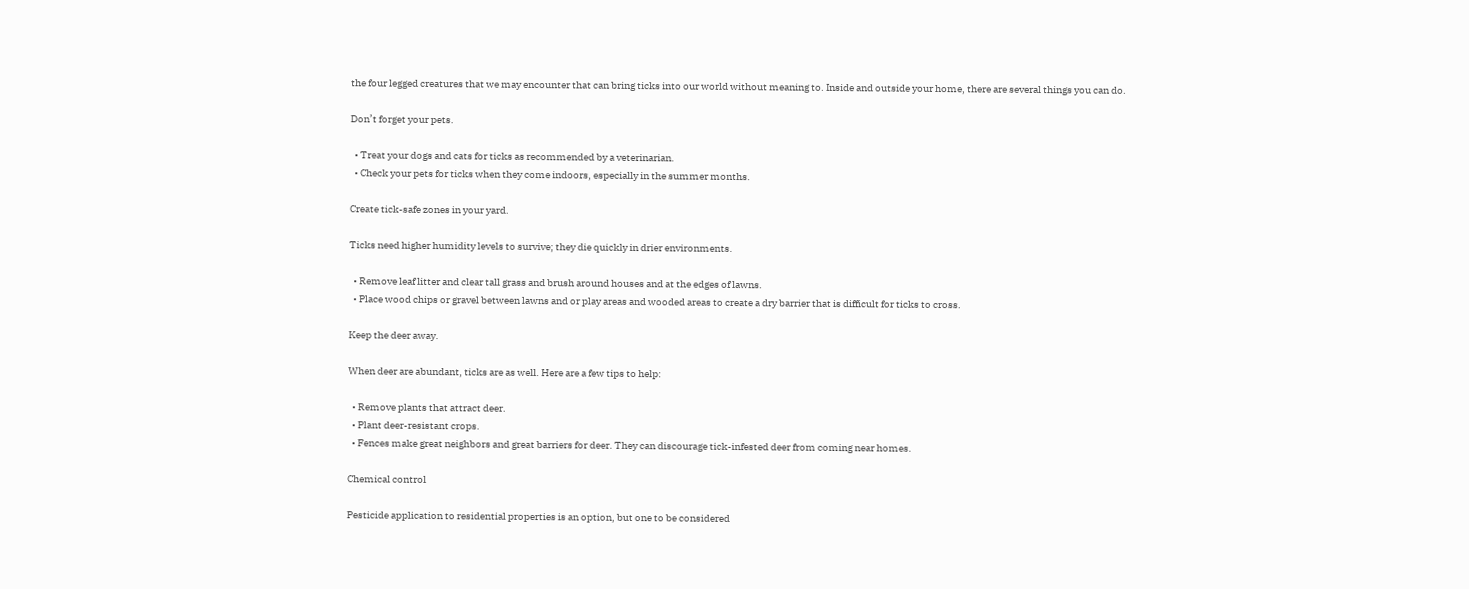the four legged creatures that we may encounter that can bring ticks into our world without meaning to. Inside and outside your home, there are several things you can do.

Don’t forget your pets.

  • Treat your dogs and cats for ticks as recommended by a veterinarian.
  • Check your pets for ticks when they come indoors, especially in the summer months.

Create tick-safe zones in your yard.

Ticks need higher humidity levels to survive; they die quickly in drier environments.

  • Remove leaf litter and clear tall grass and brush around houses and at the edges of lawns.
  • Place wood chips or gravel between lawns and or play areas and wooded areas to create a dry barrier that is difficult for ticks to cross.

Keep the deer away.

When deer are abundant, ticks are as well. Here are a few tips to help:

  • Remove plants that attract deer.
  • Plant deer-resistant crops.
  • Fences make great neighbors and great barriers for deer. They can discourage tick-infested deer from coming near homes.

Chemical control

Pesticide application to residential properties is an option, but one to be considered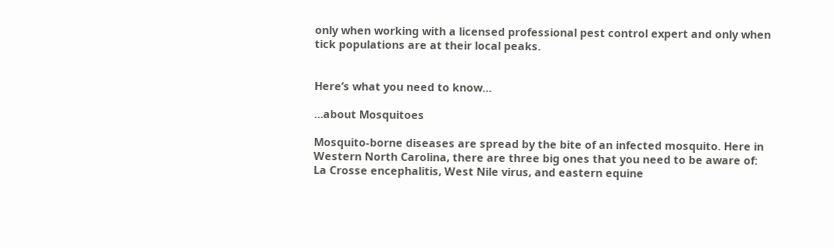only when working with a licensed professional pest control expert and only when tick populations are at their local peaks.


Here’s what you need to know…

…about Mosquitoes

Mosquito-borne diseases are spread by the bite of an infected mosquito. Here in Western North Carolina, there are three big ones that you need to be aware of: La Crosse encephalitis, West Nile virus, and eastern equine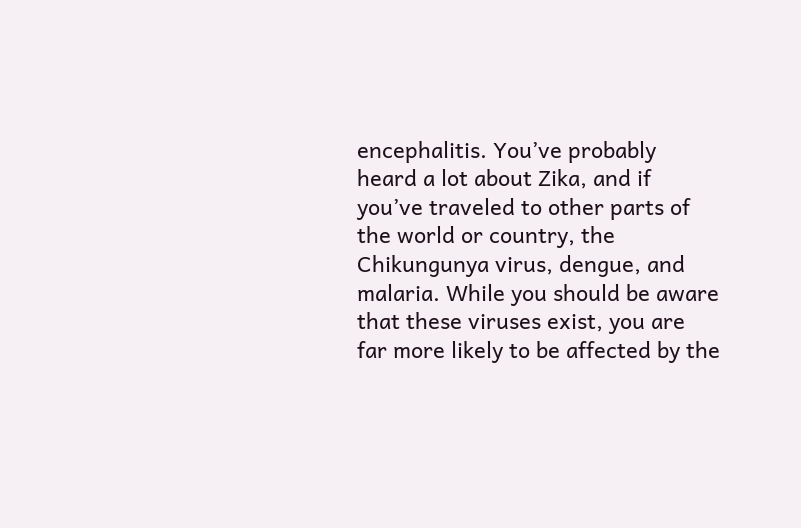encephalitis. You’ve probably heard a lot about Zika, and if you’ve traveled to other parts of the world or country, the Chikungunya virus, dengue, and malaria. While you should be aware that these viruses exist, you are far more likely to be affected by the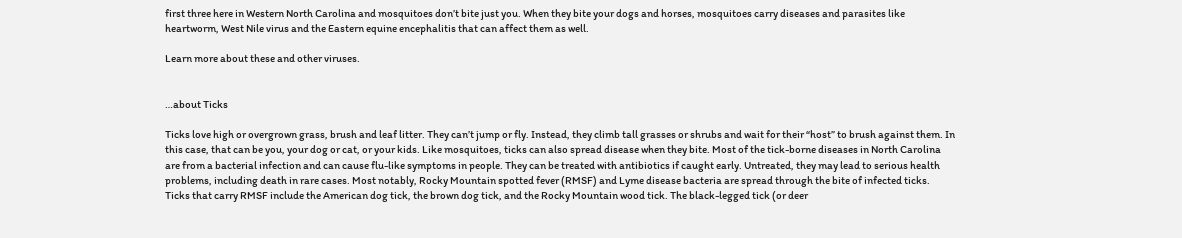first three here in Western North Carolina and mosquitoes don’t bite just you. When they bite your dogs and horses, mosquitoes carry diseases and parasites like heartworm, West Nile virus and the Eastern equine encephalitis that can affect them as well.

Learn more about these and other viruses.


…about Ticks

Ticks love high or overgrown grass, brush and leaf litter. They can’t jump or fly. Instead, they climb tall grasses or shrubs and wait for their “host” to brush against them. In this case, that can be you, your dog or cat, or your kids. Like mosquitoes, ticks can also spread disease when they bite. Most of the tick-borne diseases in North Carolina are from a bacterial infection and can cause flu-like symptoms in people. They can be treated with antibiotics if caught early. Untreated, they may lead to serious health problems, including death in rare cases. Most notably, Rocky Mountain spotted fever (RMSF) and Lyme disease bacteria are spread through the bite of infected ticks. Ticks that carry RMSF include the American dog tick, the brown dog tick, and the Rocky Mountain wood tick. The black-legged tick (or deer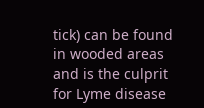tick) can be found in wooded areas and is the culprit for Lyme disease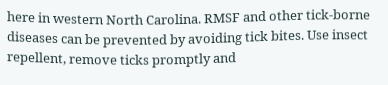here in western North Carolina. RMSF and other tick-borne diseases can be prevented by avoiding tick bites. Use insect repellent, remove ticks promptly and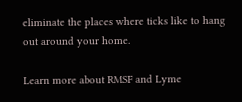eliminate the places where ticks like to hang out around your home.

Learn more about RMSF and Lyme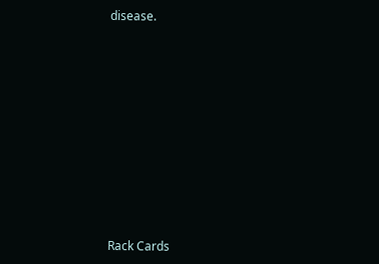disease.











Rack Cards